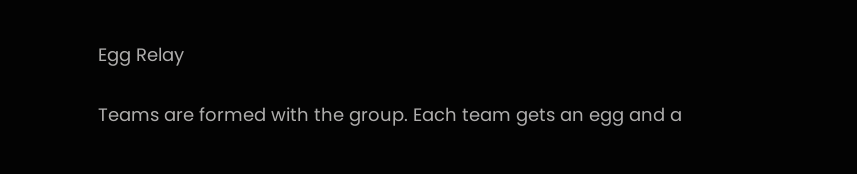Egg Relay

Teams are formed with the group. Each team gets an egg and a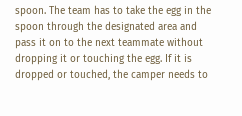spoon. The team has to take the egg in the spoon through the designated area and pass it on to the next teammate without dropping it or touching the egg. If it is dropped or touched, the camper needs to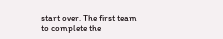start over. The first team to complete the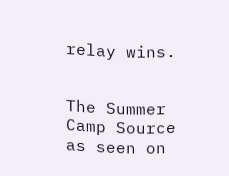relay wins.


The Summer Camp Source as seen on